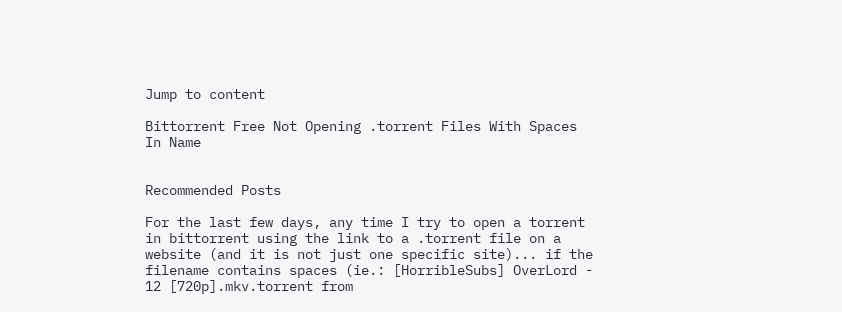Jump to content

Bittorrent Free Not Opening .torrent Files With Spaces In Name


Recommended Posts

For the last few days, any time I try to open a torrent in bittorrent using the link to a .torrent file on a website (and it is not just one specific site)... if the filename contains spaces (ie.: [HorribleSubs] OverLord - 12 [720p].mkv.torrent from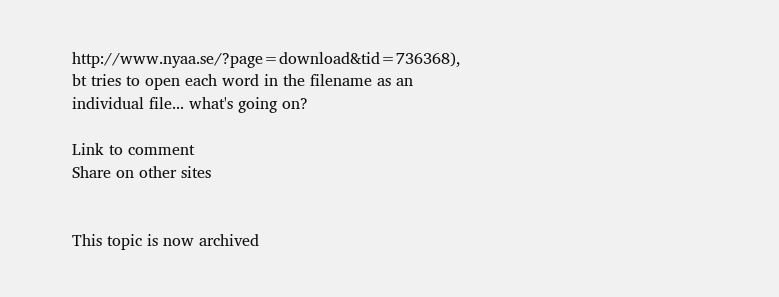http://www.nyaa.se/?page=download&tid=736368), bt tries to open each word in the filename as an individual file... what's going on?

Link to comment
Share on other sites


This topic is now archived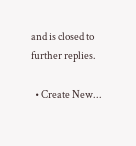and is closed to further replies.

  • Create New...